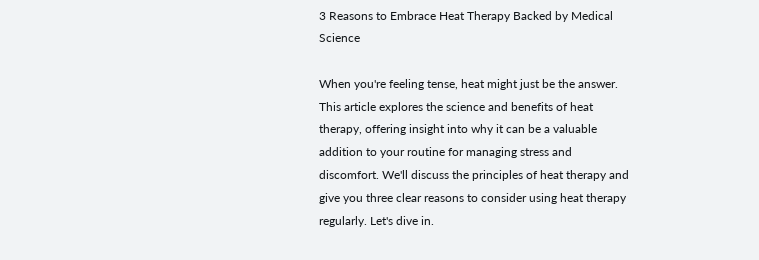3 Reasons to Embrace Heat Therapy Backed by Medical Science

When you're feeling tense, heat might just be the answer. This article explores the science and benefits of heat therapy, offering insight into why it can be a valuable addition to your routine for managing stress and discomfort. We'll discuss the principles of heat therapy and give you three clear reasons to consider using heat therapy regularly. Let's dive in.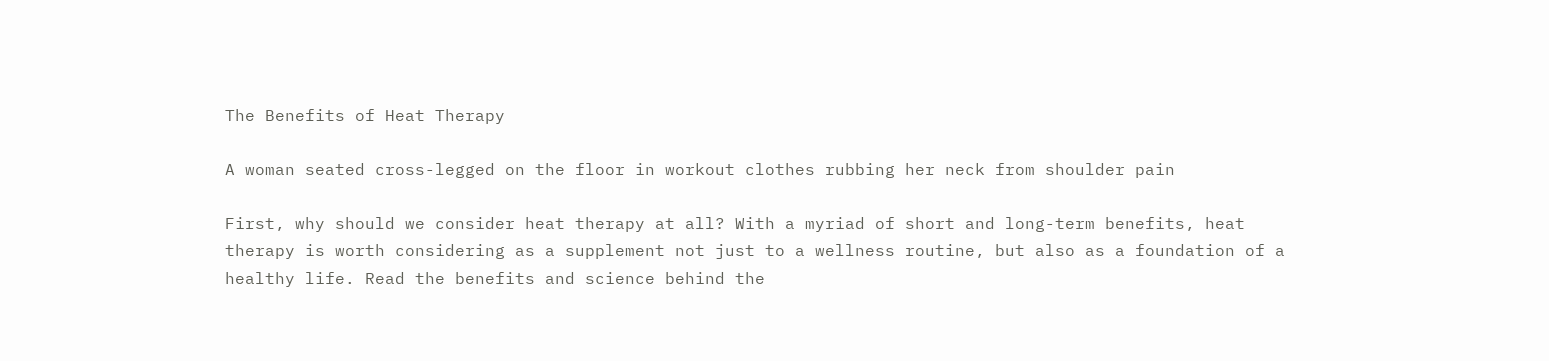The Benefits of Heat Therapy

A woman seated cross-legged on the floor in workout clothes rubbing her neck from shoulder pain

First, why should we consider heat therapy at all? With a myriad of short and long-term benefits, heat therapy is worth considering as a supplement not just to a wellness routine, but also as a foundation of a healthy life. Read the benefits and science behind the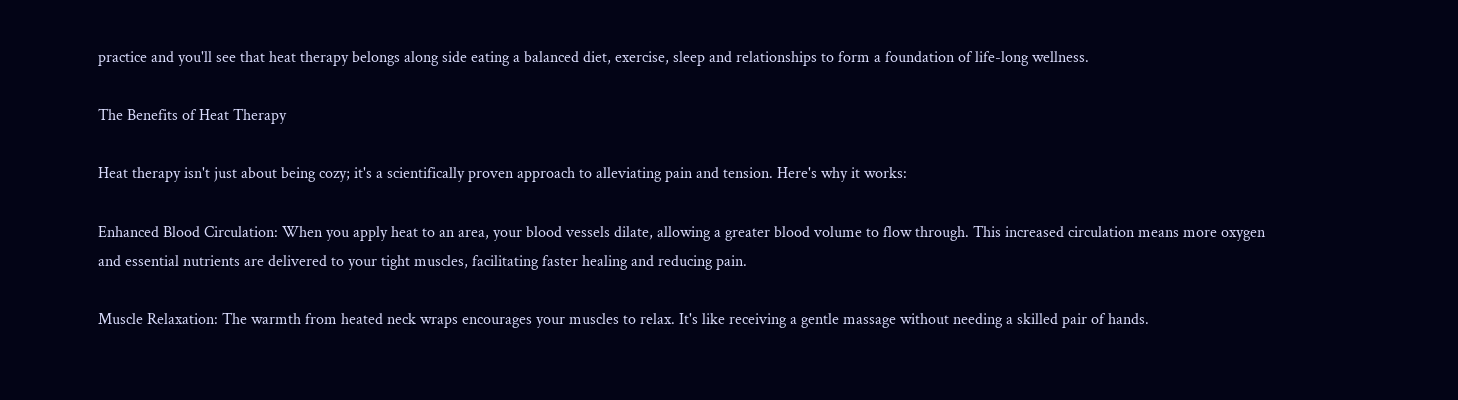practice and you'll see that heat therapy belongs along side eating a balanced diet, exercise, sleep and relationships to form a foundation of life-long wellness.

The Benefits of Heat Therapy

Heat therapy isn't just about being cozy; it's a scientifically proven approach to alleviating pain and tension. Here's why it works:

Enhanced Blood Circulation: When you apply heat to an area, your blood vessels dilate, allowing a greater blood volume to flow through. This increased circulation means more oxygen and essential nutrients are delivered to your tight muscles, facilitating faster healing and reducing pain.

Muscle Relaxation: The warmth from heated neck wraps encourages your muscles to relax. It's like receiving a gentle massage without needing a skilled pair of hands.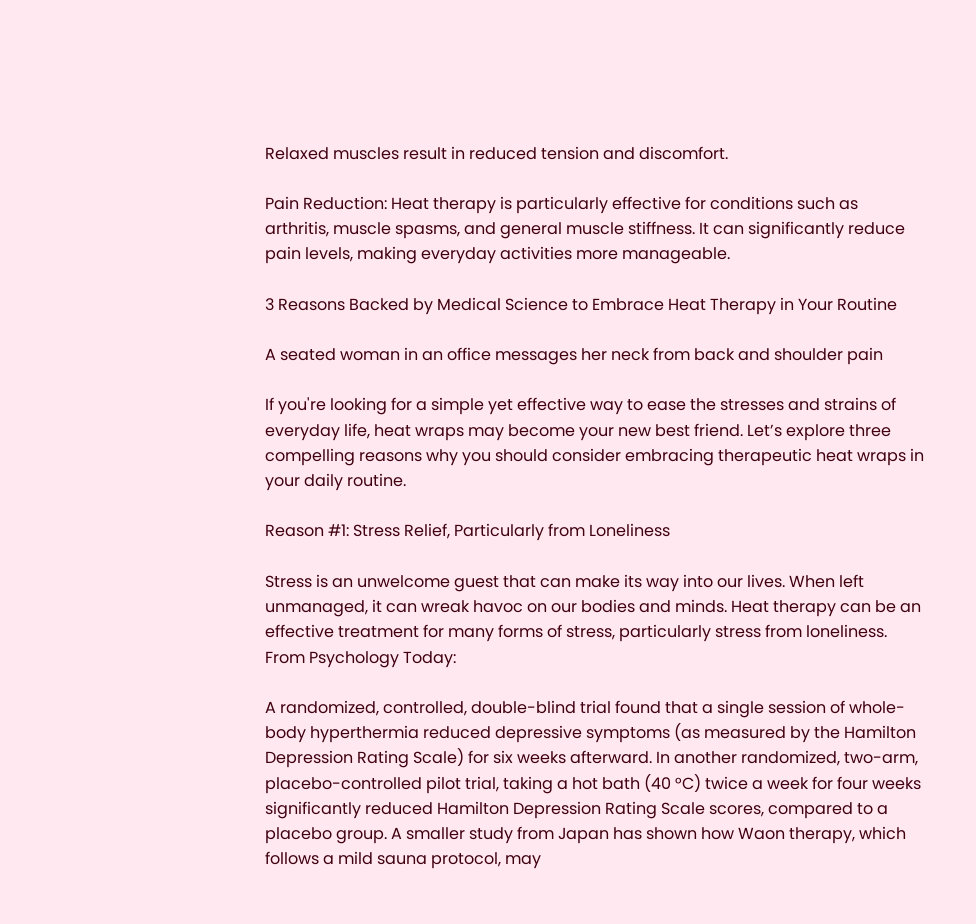Relaxed muscles result in reduced tension and discomfort.

Pain Reduction: Heat therapy is particularly effective for conditions such as arthritis, muscle spasms, and general muscle stiffness. It can significantly reduce pain levels, making everyday activities more manageable.

3 Reasons Backed by Medical Science to Embrace Heat Therapy in Your Routine

A seated woman in an office messages her neck from back and shoulder pain

If you're looking for a simple yet effective way to ease the stresses and strains of everyday life, heat wraps may become your new best friend. Let’s explore three compelling reasons why you should consider embracing therapeutic heat wraps in your daily routine.

Reason #1: Stress Relief, Particularly from Loneliness

Stress is an unwelcome guest that can make its way into our lives. When left unmanaged, it can wreak havoc on our bodies and minds. Heat therapy can be an effective treatment for many forms of stress, particularly stress from loneliness. From Psychology Today:

A randomized, controlled, double-blind trial found that a single session of whole-body hyperthermia reduced depressive symptoms (as measured by the Hamilton Depression Rating Scale) for six weeks afterward. In another randomized, two-arm, placebo-controlled pilot trial, taking a hot bath (40 °C) twice a week for four weeks significantly reduced Hamilton Depression Rating Scale scores, compared to a placebo group. A smaller study from Japan has shown how Waon therapy, which follows a mild sauna protocol, may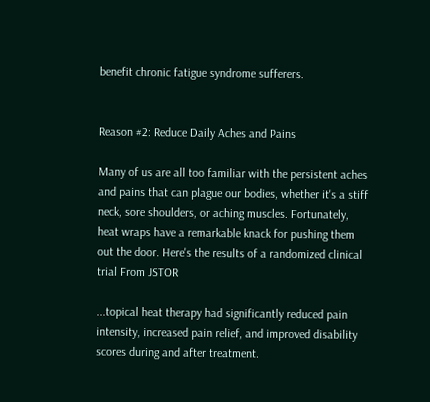benefit chronic fatigue syndrome sufferers.


Reason #2: Reduce Daily Aches and Pains

Many of us are all too familiar with the persistent aches and pains that can plague our bodies, whether it's a stiff neck, sore shoulders, or aching muscles. Fortunately, heat wraps have a remarkable knack for pushing them out the door. Here's the results of a randomized clinical trial From JSTOR

...topical heat therapy had significantly reduced pain intensity, increased pain relief, and improved disability scores during and after treatment.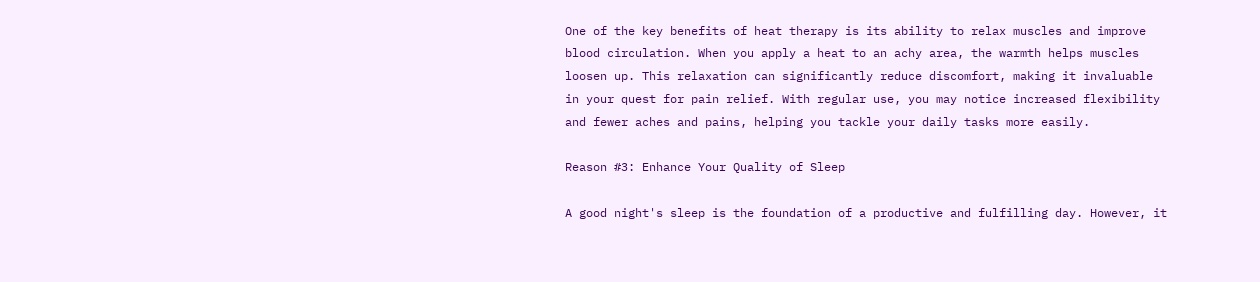One of the key benefits of heat therapy is its ability to relax muscles and improve blood circulation. When you apply a heat to an achy area, the warmth helps muscles loosen up. This relaxation can significantly reduce discomfort, making it invaluable in your quest for pain relief. With regular use, you may notice increased flexibility and fewer aches and pains, helping you tackle your daily tasks more easily.

Reason #3: Enhance Your Quality of Sleep

A good night's sleep is the foundation of a productive and fulfilling day. However, it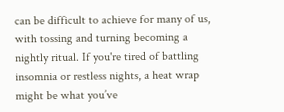can be difficult to achieve for many of us, with tossing and turning becoming a nightly ritual. If you're tired of battling insomnia or restless nights, a heat wrap might be what you’ve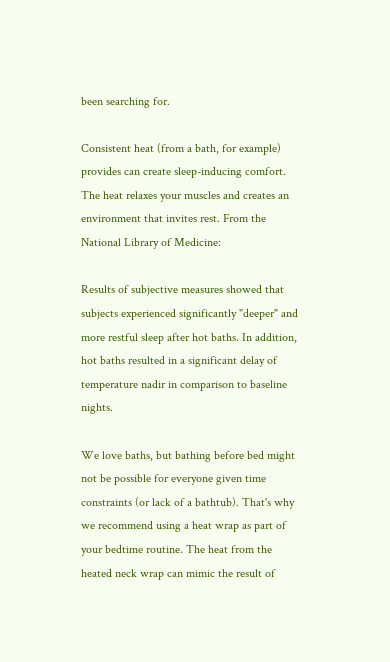been searching for.

Consistent heat (from a bath, for example) provides can create sleep-inducing comfort. The heat relaxes your muscles and creates an environment that invites rest. From the National Library of Medicine:

Results of subjective measures showed that subjects experienced significantly "deeper" and more restful sleep after hot baths. In addition, hot baths resulted in a significant delay of temperature nadir in comparison to baseline nights.

We love baths, but bathing before bed might not be possible for everyone given time constraints (or lack of a bathtub). That's why we recommend using a heat wrap as part of your bedtime routine. The heat from the heated neck wrap can mimic the result of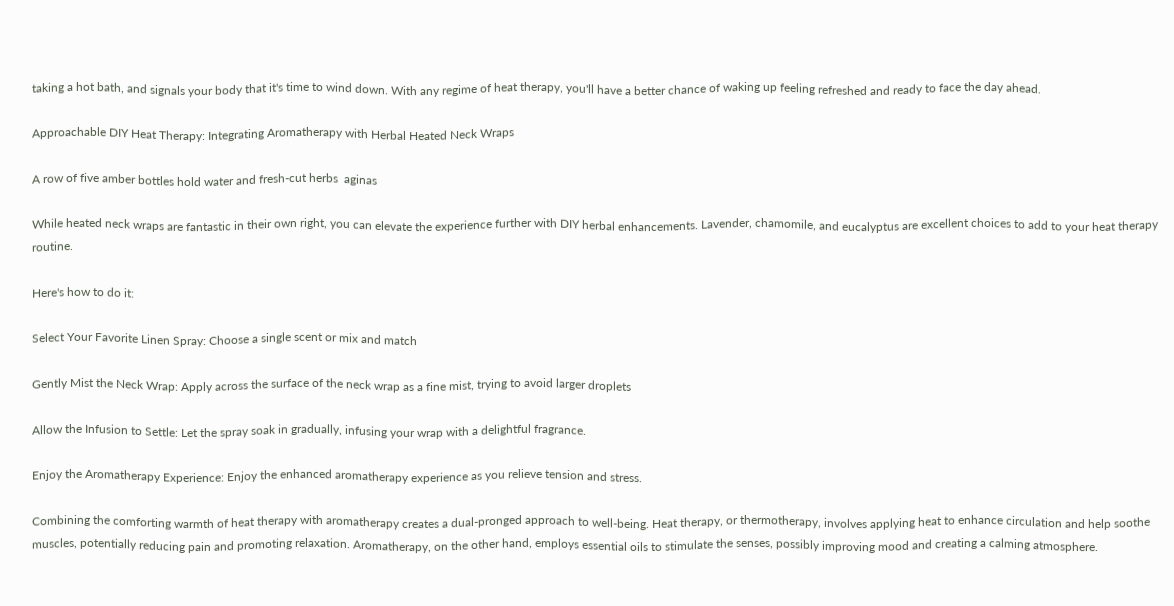taking a hot bath, and signals your body that it's time to wind down. With any regime of heat therapy, you'll have a better chance of waking up feeling refreshed and ready to face the day ahead.

Approachable DIY Heat Therapy: Integrating Aromatherapy with Herbal Heated Neck Wraps

A row of five amber bottles hold water and fresh-cut herbs  aginas

While heated neck wraps are fantastic in their own right, you can elevate the experience further with DIY herbal enhancements. Lavender, chamomile, and eucalyptus are excellent choices to add to your heat therapy routine.

Here's how to do it:

Select Your Favorite Linen Spray: Choose a single scent or mix and match

Gently Mist the Neck Wrap: Apply across the surface of the neck wrap as a fine mist, trying to avoid larger droplets

Allow the Infusion to Settle: Let the spray soak in gradually, infusing your wrap with a delightful fragrance.

Enjoy the Aromatherapy Experience: Enjoy the enhanced aromatherapy experience as you relieve tension and stress.

Combining the comforting warmth of heat therapy with aromatherapy creates a dual-pronged approach to well-being. Heat therapy, or thermotherapy, involves applying heat to enhance circulation and help soothe muscles, potentially reducing pain and promoting relaxation. Aromatherapy, on the other hand, employs essential oils to stimulate the senses, possibly improving mood and creating a calming atmosphere.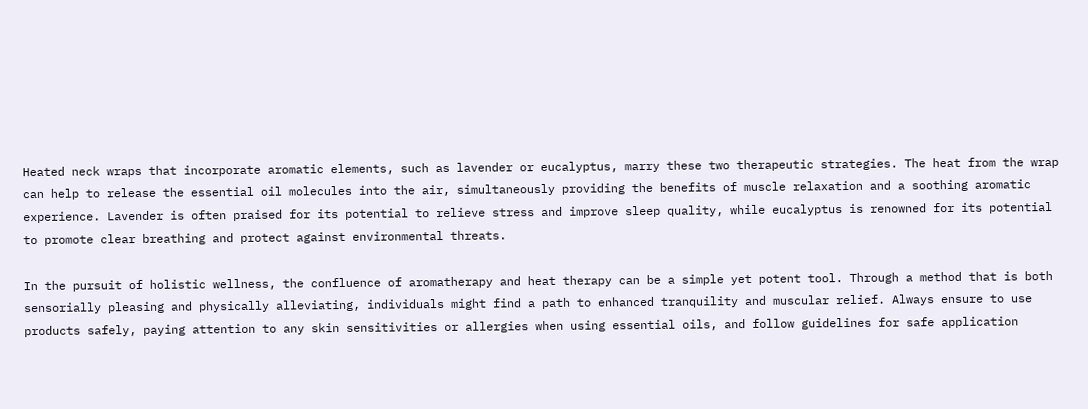Heated neck wraps that incorporate aromatic elements, such as lavender or eucalyptus, marry these two therapeutic strategies. The heat from the wrap can help to release the essential oil molecules into the air, simultaneously providing the benefits of muscle relaxation and a soothing aromatic experience. Lavender is often praised for its potential to relieve stress and improve sleep quality, while eucalyptus is renowned for its potential to promote clear breathing and protect against environmental threats.

In the pursuit of holistic wellness, the confluence of aromatherapy and heat therapy can be a simple yet potent tool. Through a method that is both sensorially pleasing and physically alleviating, individuals might find a path to enhanced tranquility and muscular relief. Always ensure to use products safely, paying attention to any skin sensitivities or allergies when using essential oils, and follow guidelines for safe application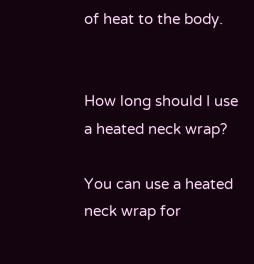of heat to the body.


How long should I use a heated neck wrap?

You can use a heated neck wrap for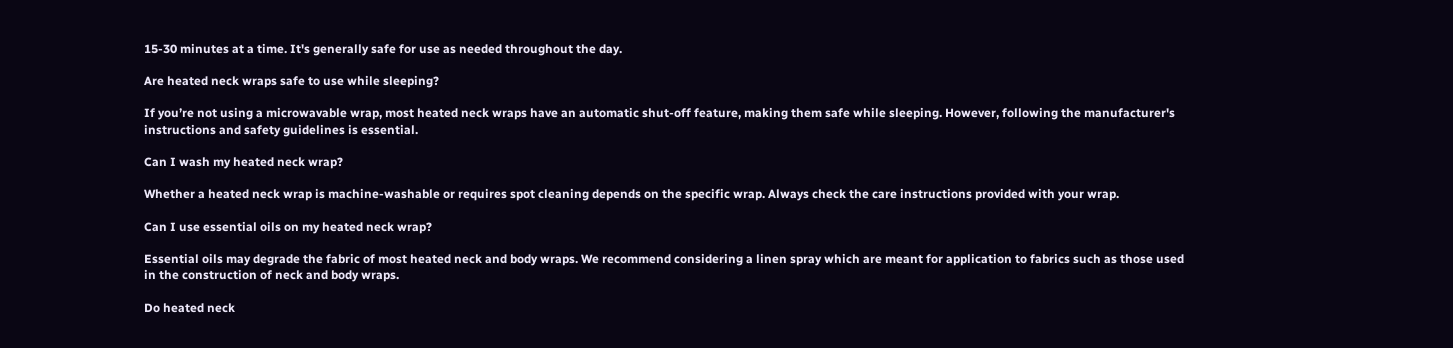15-30 minutes at a time. It's generally safe for use as needed throughout the day.

Are heated neck wraps safe to use while sleeping?

If you’re not using a microwavable wrap, most heated neck wraps have an automatic shut-off feature, making them safe while sleeping. However, following the manufacturer's instructions and safety guidelines is essential.

Can I wash my heated neck wrap?

Whether a heated neck wrap is machine-washable or requires spot cleaning depends on the specific wrap. Always check the care instructions provided with your wrap.

Can I use essential oils on my heated neck wrap?

Essential oils may degrade the fabric of most heated neck and body wraps. We recommend considering a linen spray which are meant for application to fabrics such as those used in the construction of neck and body wraps.

Do heated neck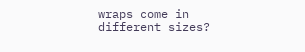wraps come in different sizes?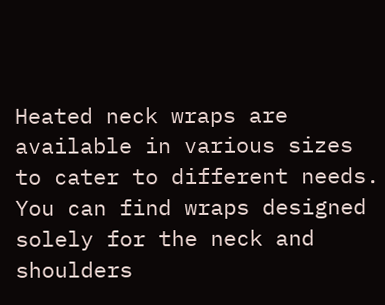Heated neck wraps are available in various sizes to cater to different needs. You can find wraps designed solely for the neck and shoulders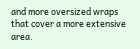and more oversized wraps that cover a more extensive area.